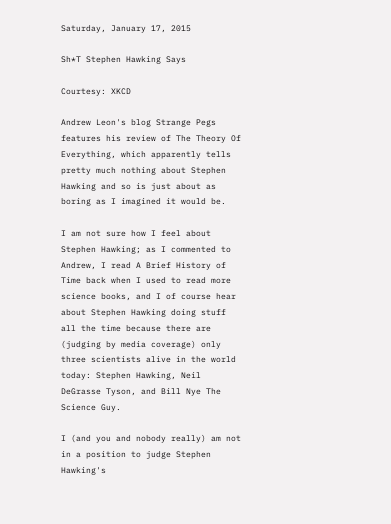Saturday, January 17, 2015

Sh*T Stephen Hawking Says

Courtesy: XKCD

Andrew Leon's blog Strange Pegs features his review of The Theory Of Everything, which apparently tells pretty much nothing about Stephen Hawking and so is just about as boring as I imagined it would be.

I am not sure how I feel about Stephen Hawking; as I commented to Andrew, I read A Brief History of Time back when I used to read more science books, and I of course hear about Stephen Hawking doing stuff all the time because there are (judging by media coverage) only three scientists alive in the world today: Stephen Hawking, Neil DeGrasse Tyson, and Bill Nye The Science Guy.

I (and you and nobody really) am not in a position to judge Stephen Hawking's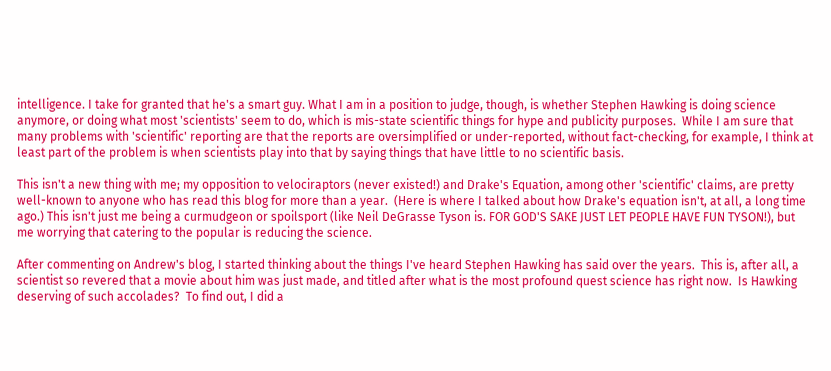intelligence. I take for granted that he's a smart guy. What I am in a position to judge, though, is whether Stephen Hawking is doing science anymore, or doing what most 'scientists' seem to do, which is mis-state scientific things for hype and publicity purposes.  While I am sure that many problems with 'scientific' reporting are that the reports are oversimplified or under-reported, without fact-checking, for example, I think at least part of the problem is when scientists play into that by saying things that have little to no scientific basis.

This isn't a new thing with me; my opposition to velociraptors (never existed!) and Drake's Equation, among other 'scientific' claims, are pretty well-known to anyone who has read this blog for more than a year.  (Here is where I talked about how Drake's equation isn't, at all, a long time ago.) This isn't just me being a curmudgeon or spoilsport (like Neil DeGrasse Tyson is. FOR GOD'S SAKE JUST LET PEOPLE HAVE FUN TYSON!), but me worrying that catering to the popular is reducing the science.

After commenting on Andrew's blog, I started thinking about the things I've heard Stephen Hawking has said over the years.  This is, after all, a scientist so revered that a movie about him was just made, and titled after what is the most profound quest science has right now.  Is Hawking deserving of such accolades?  To find out, I did a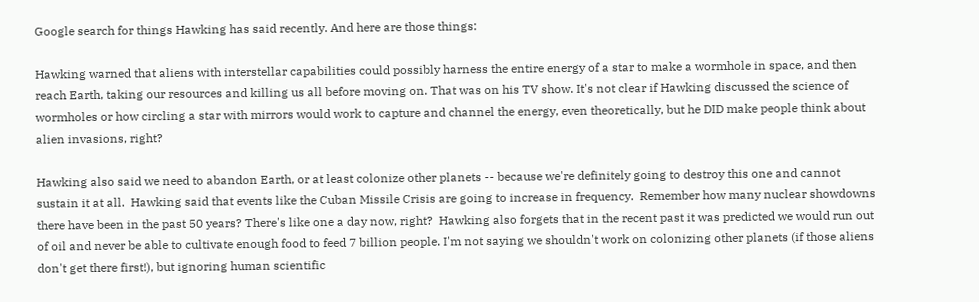Google search for things Hawking has said recently. And here are those things:

Hawking warned that aliens with interstellar capabilities could possibly harness the entire energy of a star to make a wormhole in space, and then reach Earth, taking our resources and killing us all before moving on. That was on his TV show. It's not clear if Hawking discussed the science of wormholes or how circling a star with mirrors would work to capture and channel the energy, even theoretically, but he DID make people think about alien invasions, right?

Hawking also said we need to abandon Earth, or at least colonize other planets -- because we're definitely going to destroy this one and cannot sustain it at all.  Hawking said that events like the Cuban Missile Crisis are going to increase in frequency.  Remember how many nuclear showdowns there have been in the past 50 years? There's like one a day now, right?  Hawking also forgets that in the recent past it was predicted we would run out of oil and never be able to cultivate enough food to feed 7 billion people. I'm not saying we shouldn't work on colonizing other planets (if those aliens don't get there first!), but ignoring human scientific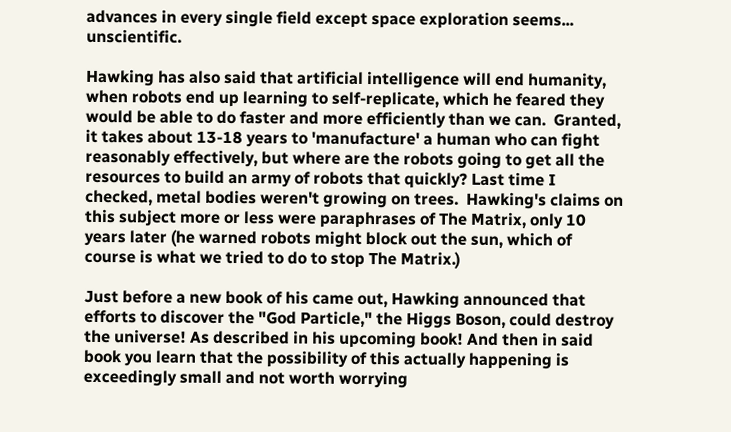advances in every single field except space exploration seems... unscientific.

Hawking has also said that artificial intelligence will end humanity, when robots end up learning to self-replicate, which he feared they would be able to do faster and more efficiently than we can.  Granted, it takes about 13-18 years to 'manufacture' a human who can fight reasonably effectively, but where are the robots going to get all the resources to build an army of robots that quickly? Last time I checked, metal bodies weren't growing on trees.  Hawking's claims on this subject more or less were paraphrases of The Matrix, only 10 years later (he warned robots might block out the sun, which of course is what we tried to do to stop The Matrix.)

Just before a new book of his came out, Hawking announced that efforts to discover the "God Particle," the Higgs Boson, could destroy the universe! As described in his upcoming book! And then in said book you learn that the possibility of this actually happening is exceedingly small and not worth worrying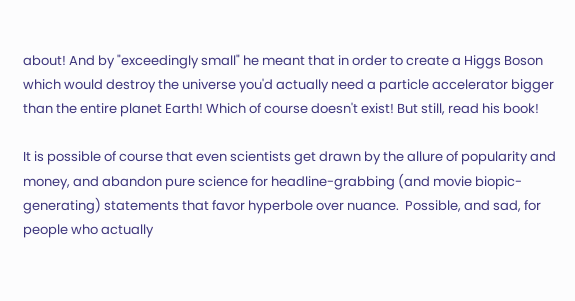about! And by "exceedingly small" he meant that in order to create a Higgs Boson which would destroy the universe you'd actually need a particle accelerator bigger than the entire planet Earth! Which of course doesn't exist! But still, read his book!

It is possible of course that even scientists get drawn by the allure of popularity and money, and abandon pure science for headline-grabbing (and movie biopic-generating) statements that favor hyperbole over nuance.  Possible, and sad, for people who actually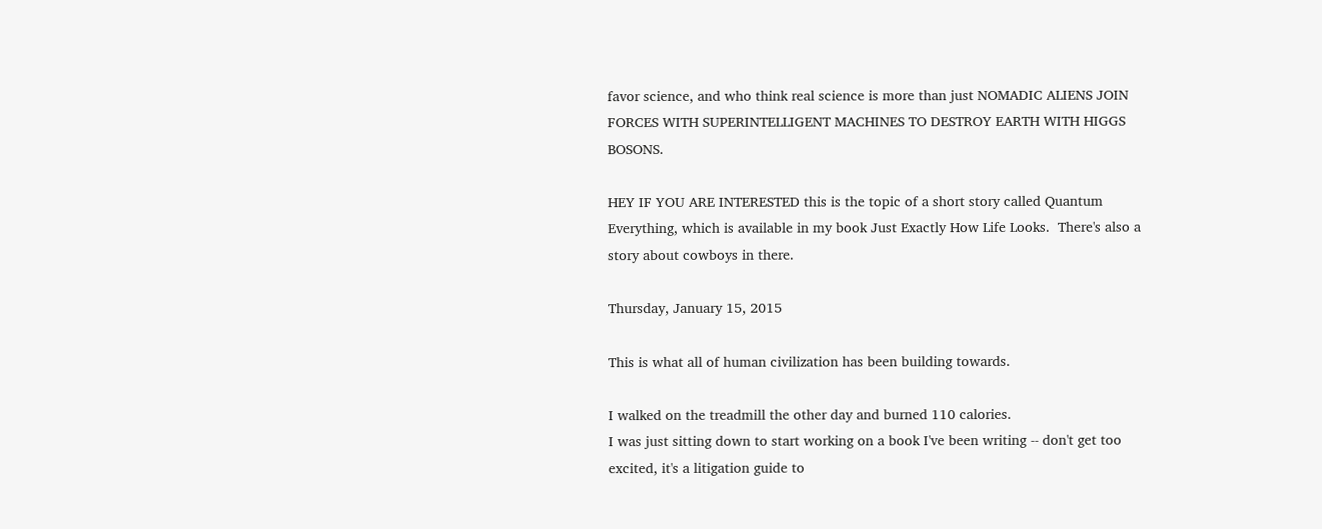favor science, and who think real science is more than just NOMADIC ALIENS JOIN FORCES WITH SUPERINTELLIGENT MACHINES TO DESTROY EARTH WITH HIGGS BOSONS.

HEY IF YOU ARE INTERESTED this is the topic of a short story called Quantum Everything, which is available in my book Just Exactly How Life Looks.  There's also a story about cowboys in there.

Thursday, January 15, 2015

This is what all of human civilization has been building towards.

I walked on the treadmill the other day and burned 110 calories.
I was just sitting down to start working on a book I've been writing -- don't get too excited, it's a litigation guide to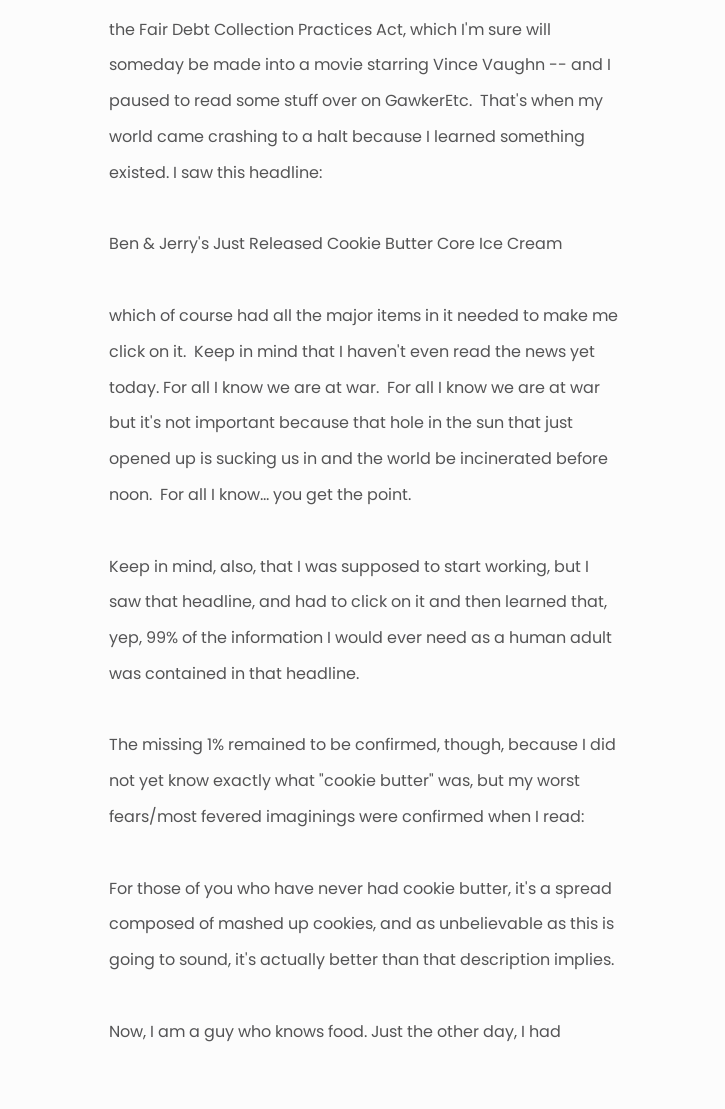the Fair Debt Collection Practices Act, which I'm sure will someday be made into a movie starring Vince Vaughn -- and I paused to read some stuff over on GawkerEtc.  That's when my world came crashing to a halt because I learned something existed. I saw this headline:

Ben & Jerry's Just Released Cookie Butter Core Ice Cream

which of course had all the major items in it needed to make me click on it.  Keep in mind that I haven't even read the news yet today. For all I know we are at war.  For all I know we are at war but it's not important because that hole in the sun that just opened up is sucking us in and the world be incinerated before noon.  For all I know... you get the point.

Keep in mind, also, that I was supposed to start working, but I saw that headline, and had to click on it and then learned that, yep, 99% of the information I would ever need as a human adult was contained in that headline.

The missing 1% remained to be confirmed, though, because I did not yet know exactly what "cookie butter" was, but my worst fears/most fevered imaginings were confirmed when I read:

For those of you who have never had cookie butter, it's a spread composed of mashed up cookies, and as unbelievable as this is going to sound, it's actually better than that description implies.

Now, I am a guy who knows food. Just the other day, I had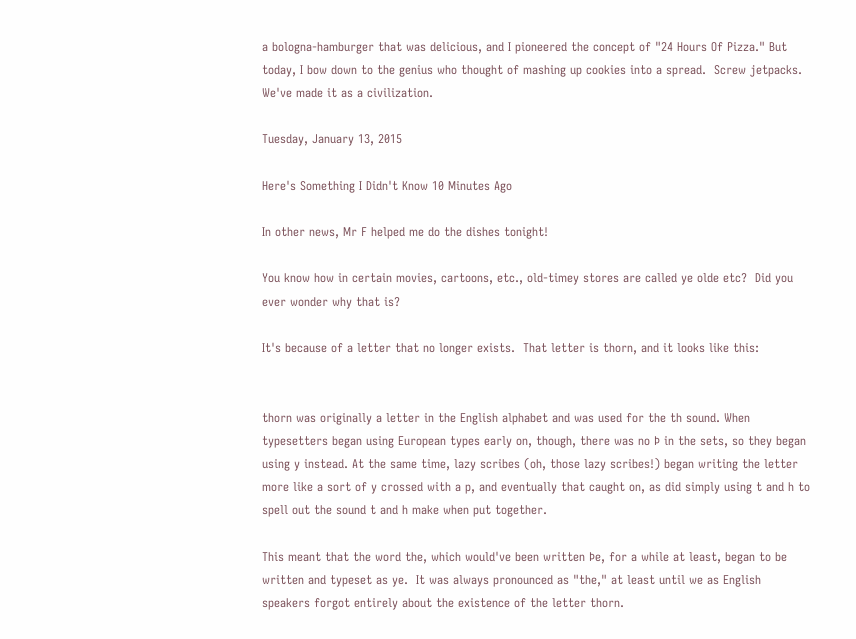a bologna-hamburger that was delicious, and I pioneered the concept of "24 Hours Of Pizza." But today, I bow down to the genius who thought of mashing up cookies into a spread.  Screw jetpacks. We've made it as a civilization.

Tuesday, January 13, 2015

Here's Something I Didn't Know 10 Minutes Ago

In other news, Mr F helped me do the dishes tonight!

You know how in certain movies, cartoons, etc., old-timey stores are called ye olde etc?  Did you ever wonder why that is?

It's because of a letter that no longer exists.  That letter is thorn, and it looks like this:


thorn was originally a letter in the English alphabet and was used for the th sound. When typesetters began using European types early on, though, there was no Þ in the sets, so they began using y instead. At the same time, lazy scribes (oh, those lazy scribes!) began writing the letter more like a sort of y crossed with a p, and eventually that caught on, as did simply using t and h to spell out the sound t and h make when put together.

This meant that the word the, which would've been written Þe, for a while at least, began to be written and typeset as ye.  It was always pronounced as "the," at least until we as English speakers forgot entirely about the existence of the letter thorn.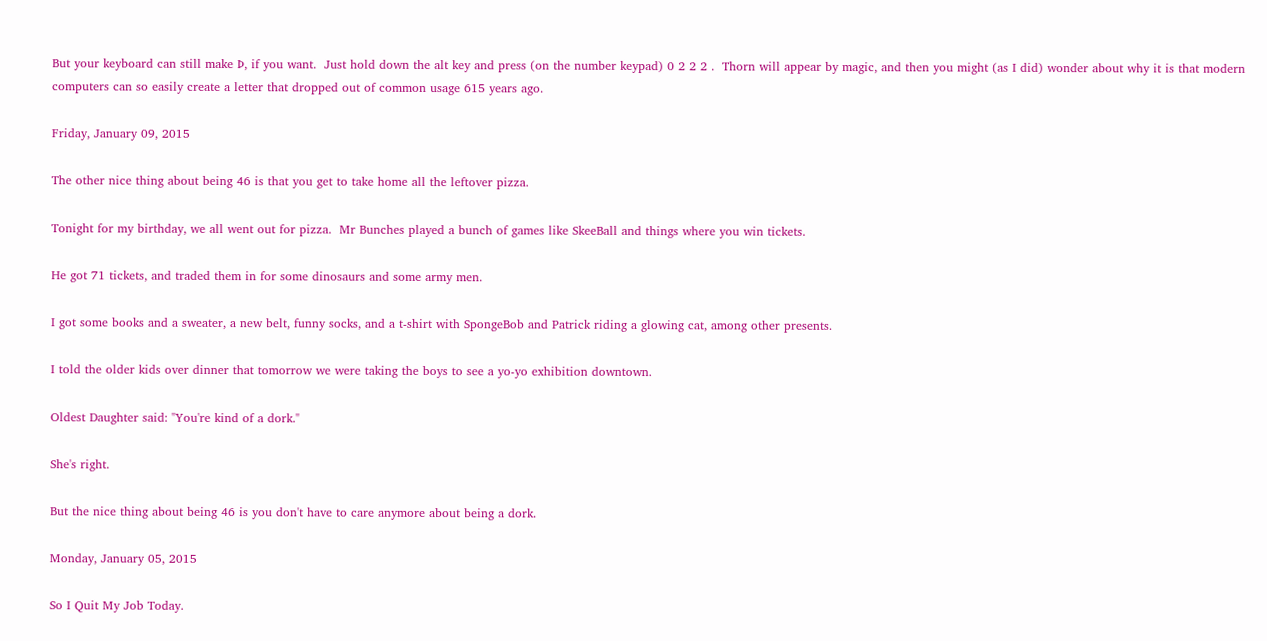But your keyboard can still make Þ, if you want.  Just hold down the alt key and press (on the number keypad) 0 2 2 2 .  Thorn will appear by magic, and then you might (as I did) wonder about why it is that modern computers can so easily create a letter that dropped out of common usage 615 years ago.

Friday, January 09, 2015

The other nice thing about being 46 is that you get to take home all the leftover pizza.

Tonight for my birthday, we all went out for pizza.  Mr Bunches played a bunch of games like SkeeBall and things where you win tickets.

He got 71 tickets, and traded them in for some dinosaurs and some army men.

I got some books and a sweater, a new belt, funny socks, and a t-shirt with SpongeBob and Patrick riding a glowing cat, among other presents.

I told the older kids over dinner that tomorrow we were taking the boys to see a yo-yo exhibition downtown.

Oldest Daughter said: "You're kind of a dork."

She's right.

But the nice thing about being 46 is you don't have to care anymore about being a dork.

Monday, January 05, 2015

So I Quit My Job Today.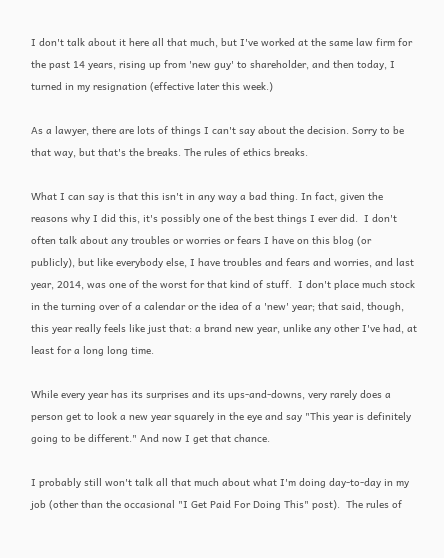I don't talk about it here all that much, but I've worked at the same law firm for the past 14 years, rising up from 'new guy' to shareholder, and then today, I turned in my resignation (effective later this week.)

As a lawyer, there are lots of things I can't say about the decision. Sorry to be that way, but that's the breaks. The rules of ethics breaks.

What I can say is that this isn't in any way a bad thing. In fact, given the reasons why I did this, it's possibly one of the best things I ever did.  I don't often talk about any troubles or worries or fears I have on this blog (or publicly), but like everybody else, I have troubles and fears and worries, and last year, 2014, was one of the worst for that kind of stuff.  I don't place much stock in the turning over of a calendar or the idea of a 'new' year; that said, though, this year really feels like just that: a brand new year, unlike any other I've had, at least for a long long time.

While every year has its surprises and its ups-and-downs, very rarely does a person get to look a new year squarely in the eye and say "This year is definitely going to be different." And now I get that chance.

I probably still won't talk all that much about what I'm doing day-to-day in my job (other than the occasional "I Get Paid For Doing This" post).  The rules of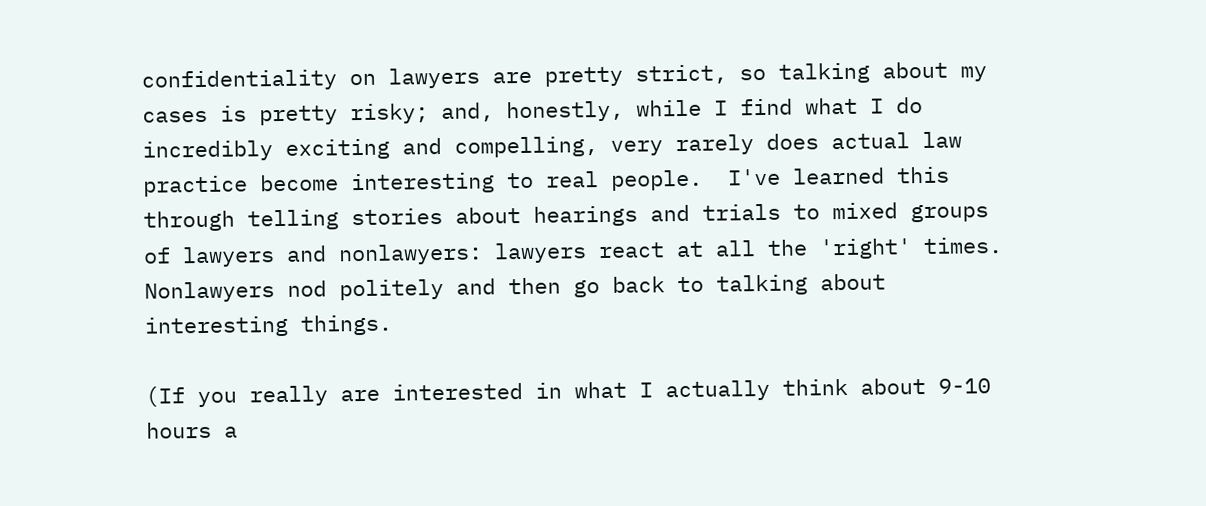confidentiality on lawyers are pretty strict, so talking about my cases is pretty risky; and, honestly, while I find what I do incredibly exciting and compelling, very rarely does actual law practice become interesting to real people.  I've learned this through telling stories about hearings and trials to mixed groups of lawyers and nonlawyers: lawyers react at all the 'right' times. Nonlawyers nod politely and then go back to talking about interesting things.

(If you really are interested in what I actually think about 9-10 hours a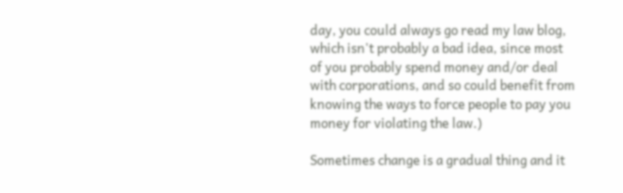day, you could always go read my law blog, which isn't probably a bad idea, since most of you probably spend money and/or deal with corporations, and so could benefit from knowing the ways to force people to pay you money for violating the law.)

Sometimes change is a gradual thing and it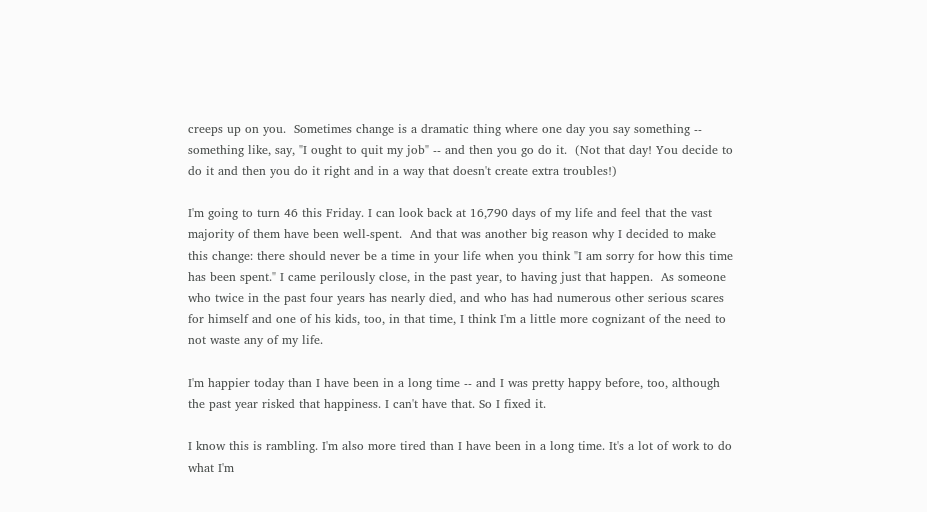creeps up on you.  Sometimes change is a dramatic thing where one day you say something -- something like, say, "I ought to quit my job" -- and then you go do it.  (Not that day! You decide to do it and then you do it right and in a way that doesn't create extra troubles!)

I'm going to turn 46 this Friday. I can look back at 16,790 days of my life and feel that the vast majority of them have been well-spent.  And that was another big reason why I decided to make this change: there should never be a time in your life when you think "I am sorry for how this time has been spent." I came perilously close, in the past year, to having just that happen.  As someone who twice in the past four years has nearly died, and who has had numerous other serious scares for himself and one of his kids, too, in that time, I think I'm a little more cognizant of the need to not waste any of my life.

I'm happier today than I have been in a long time -- and I was pretty happy before, too, although the past year risked that happiness. I can't have that. So I fixed it.

I know this is rambling. I'm also more tired than I have been in a long time. It's a lot of work to do what I'm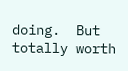doing.  But totally worth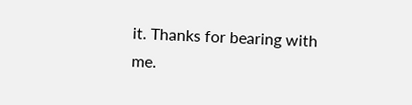it. Thanks for bearing with me.